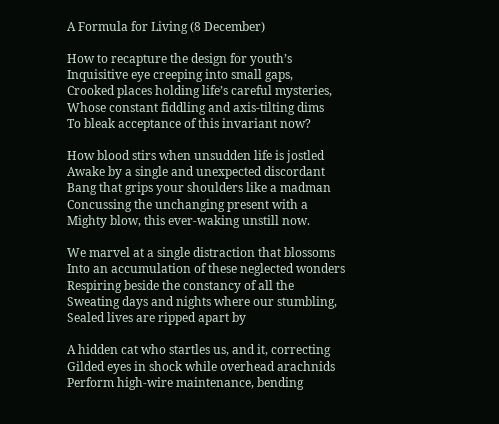A Formula for Living (8 December)

How to recapture the design for youth’s
Inquisitive eye creeping into small gaps,
Crooked places holding life’s careful mysteries,
Whose constant fiddling and axis-tilting dims
To bleak acceptance of this invariant now?

How blood stirs when unsudden life is jostled
Awake by a single and unexpected discordant
Bang that grips your shoulders like a madman
Concussing the unchanging present with a
Mighty blow, this ever-waking unstill now.

We marvel at a single distraction that blossoms
Into an accumulation of these neglected wonders
Respiring beside the constancy of all the
Sweating days and nights where our stumbling,
Sealed lives are ripped apart by

A hidden cat who startles us, and it, correcting
Gilded eyes in shock while overhead arachnids
Perform high-wire maintenance, bending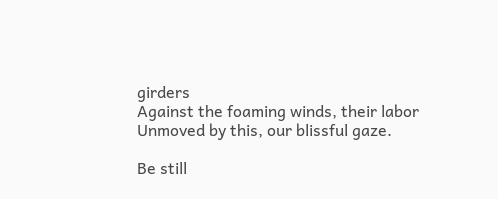girders
Against the foaming winds, their labor
Unmoved by this, our blissful gaze.

Be still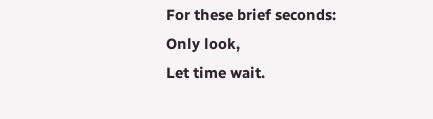For these brief seconds:
Only look,
Let time wait.